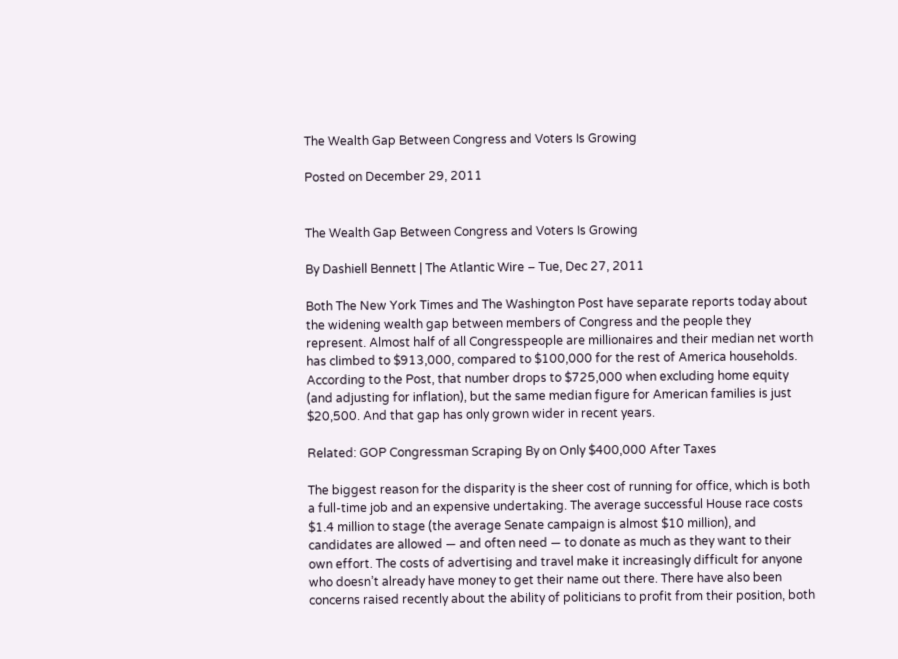The Wealth Gap Between Congress and Voters Is Growing

Posted on December 29, 2011


The Wealth Gap Between Congress and Voters Is Growing

By Dashiell Bennett | The Atlantic Wire – Tue, Dec 27, 2011

Both The New York Times and The Washington Post have separate reports today about the widening wealth gap between members of Congress and the people they represent. Almost half of all Congresspeople are millionaires and their median net worth has climbed to $913,000, compared to $100,000 for the rest of America households. According to the Post, that number drops to $725,000 when excluding home equity (and adjusting for inflation), but the same median figure for American families is just $20,500. And that gap has only grown wider in recent years.

Related: GOP Congressman Scraping By on Only $400,000 After Taxes

The biggest reason for the disparity is the sheer cost of running for office, which is both a full-time job and an expensive undertaking. The average successful House race costs $1.4 million to stage (the average Senate campaign is almost $10 million), and candidates are allowed — and often need — to donate as much as they want to their own effort. The costs of advertising and travel make it increasingly difficult for anyone who doesn’t already have money to get their name out there. There have also been concerns raised recently about the ability of politicians to profit from their position, both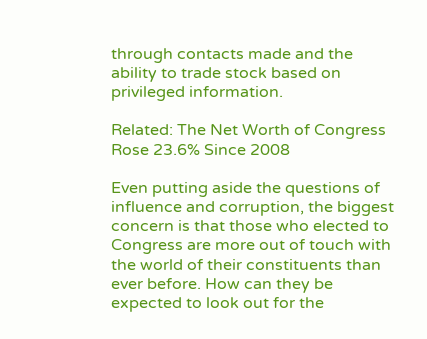through contacts made and the ability to trade stock based on privileged information.

Related: The Net Worth of Congress Rose 23.6% Since 2008

Even putting aside the questions of influence and corruption, the biggest concern is that those who elected to Congress are more out of touch with the world of their constituents than ever before. How can they be expected to look out for the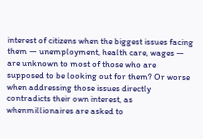interest of citizens when the biggest issues facing them — unemployment, health care, wages — are unknown to most of those who are supposed to be looking out for them? Or worse when addressing those issues directly contradicts their own interest, as whenmillionaires are asked to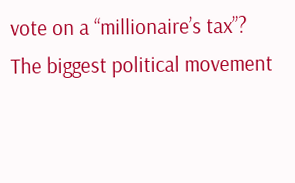vote on a “millionaire’s tax”? The biggest political movement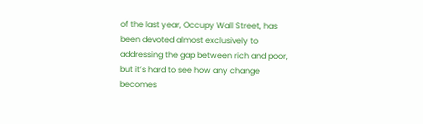of the last year, Occupy Wall Street, has been devoted almost exclusively to addressing the gap between rich and poor, but it’s hard to see how any change becomes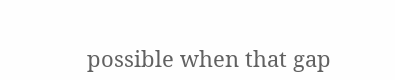possible when that gap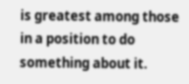is greatest among those in a position to do something about it.